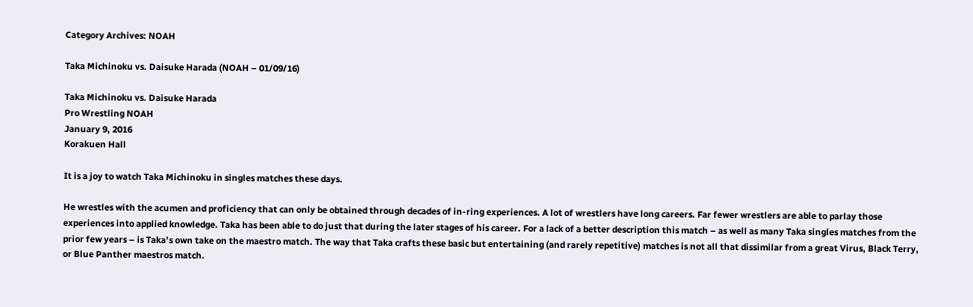Category Archives: NOAH

Taka Michinoku vs. Daisuke Harada (NOAH – 01/09/16)

Taka Michinoku vs. Daisuke Harada
Pro Wrestling NOAH
January 9, 2016
Korakuen Hall

It is a joy to watch Taka Michinoku in singles matches these days.

He wrestles with the acumen and proficiency that can only be obtained through decades of in-ring experiences. A lot of wrestlers have long careers. Far fewer wrestlers are able to parlay those experiences into applied knowledge. Taka has been able to do just that during the later stages of his career. For a lack of a better description this match – as well as many Taka singles matches from the prior few years – is Taka’s own take on the maestro match. The way that Taka crafts these basic but entertaining (and rarely repetitive) matches is not all that dissimilar from a great Virus, Black Terry, or Blue Panther maestros match.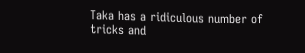Taka has a ridiculous number of tricks and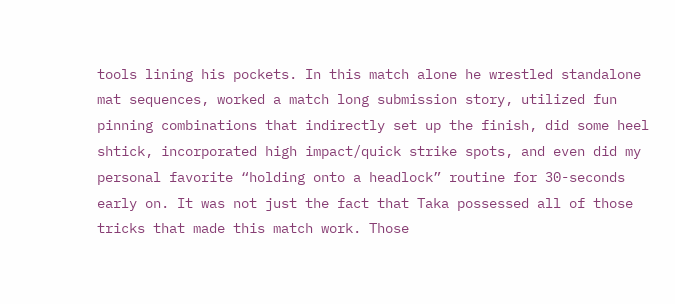tools lining his pockets. In this match alone he wrestled standalone mat sequences, worked a match long submission story, utilized fun pinning combinations that indirectly set up the finish, did some heel shtick, incorporated high impact/quick strike spots, and even did my personal favorite “holding onto a headlock” routine for 30-seconds early on. It was not just the fact that Taka possessed all of those tricks that made this match work. Those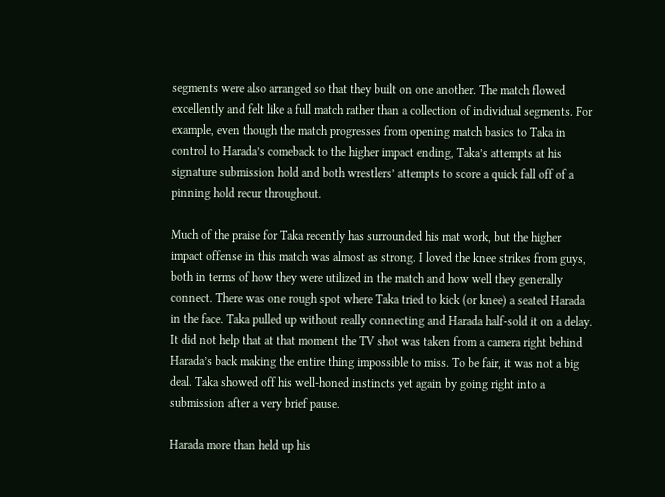segments were also arranged so that they built on one another. The match flowed excellently and felt like a full match rather than a collection of individual segments. For example, even though the match progresses from opening match basics to Taka in control to Harada’s comeback to the higher impact ending, Taka’s attempts at his signature submission hold and both wrestlers’ attempts to score a quick fall off of a pinning hold recur throughout.

Much of the praise for Taka recently has surrounded his mat work, but the higher impact offense in this match was almost as strong. I loved the knee strikes from guys, both in terms of how they were utilized in the match and how well they generally connect. There was one rough spot where Taka tried to kick (or knee) a seated Harada in the face. Taka pulled up without really connecting and Harada half-sold it on a delay. It did not help that at that moment the TV shot was taken from a camera right behind Harada’s back making the entire thing impossible to miss. To be fair, it was not a big deal. Taka showed off his well-honed instincts yet again by going right into a submission after a very brief pause.

Harada more than held up his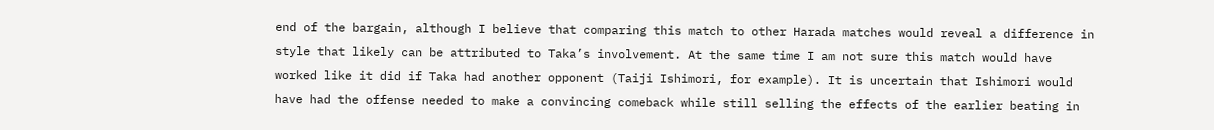end of the bargain, although I believe that comparing this match to other Harada matches would reveal a difference in style that likely can be attributed to Taka’s involvement. At the same time I am not sure this match would have worked like it did if Taka had another opponent (Taiji Ishimori, for example). It is uncertain that Ishimori would have had the offense needed to make a convincing comeback while still selling the effects of the earlier beating in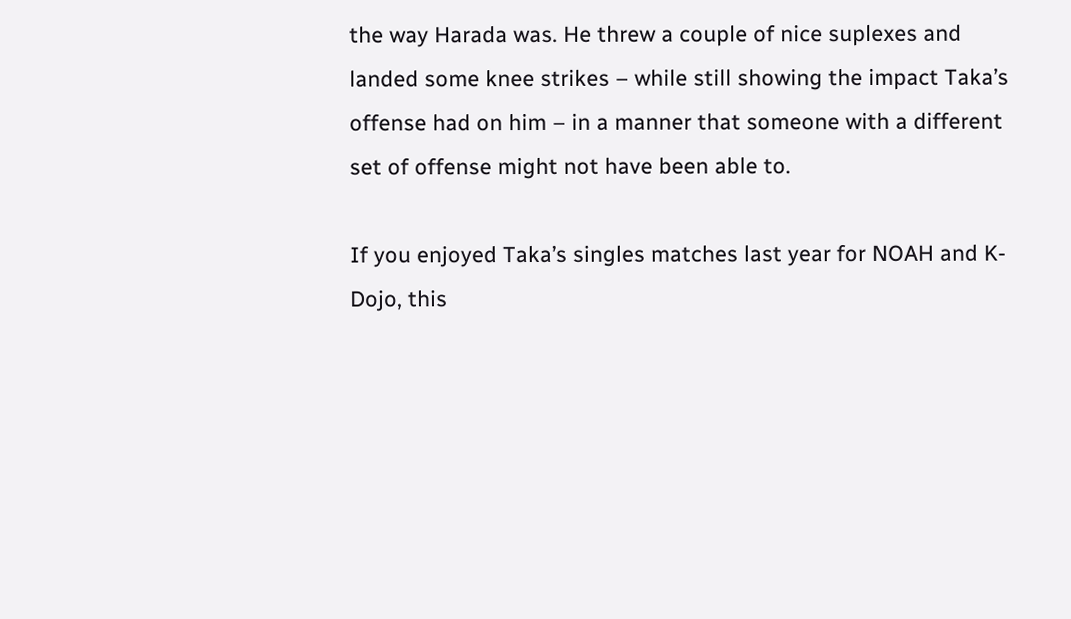the way Harada was. He threw a couple of nice suplexes and landed some knee strikes – while still showing the impact Taka’s offense had on him – in a manner that someone with a different set of offense might not have been able to.

If you enjoyed Taka’s singles matches last year for NOAH and K-Dojo, this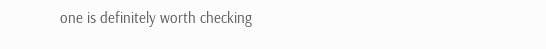one is definitely worth checking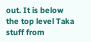out. It is below the top level Taka stuff from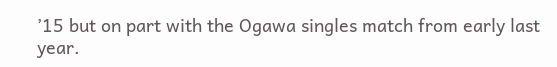’15 but on part with the Ogawa singles match from early last year.